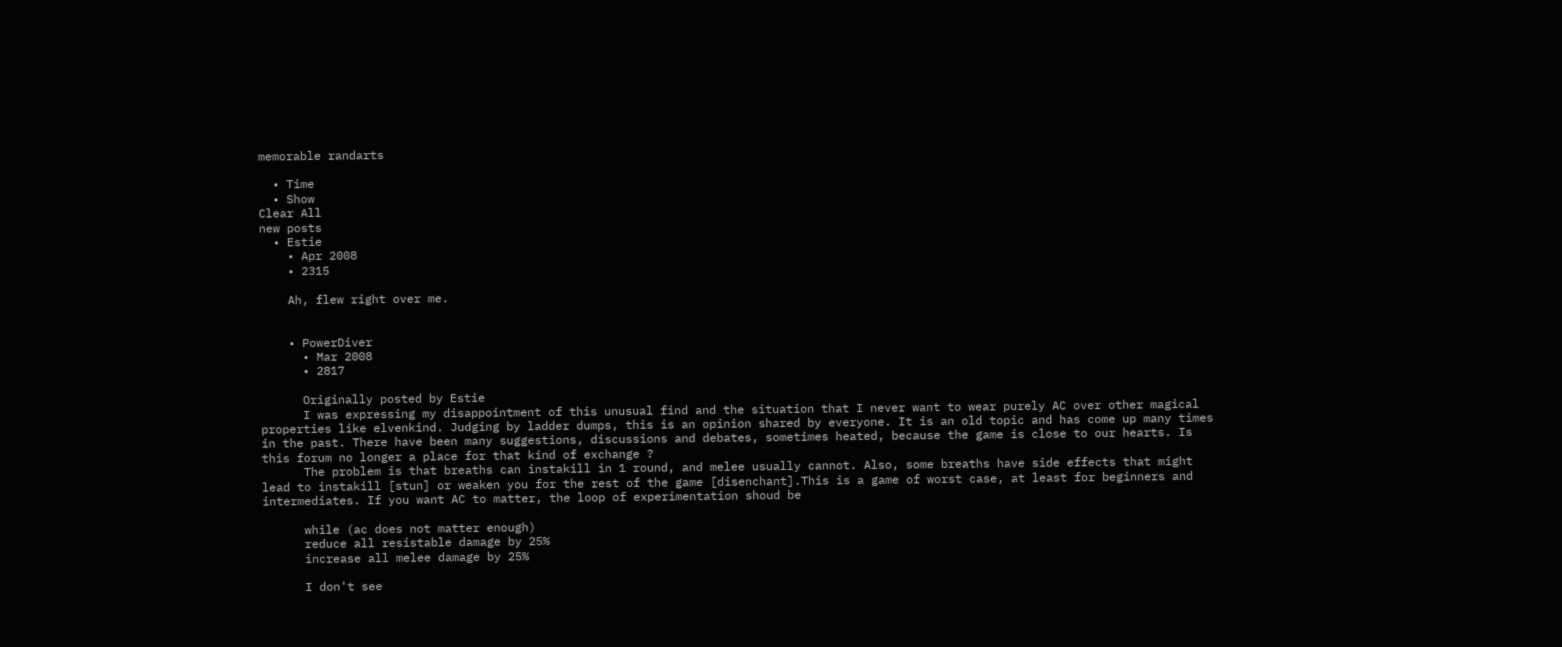memorable randarts

  • Time
  • Show
Clear All
new posts
  • Estie
    • Apr 2008
    • 2315

    Ah, flew right over me.


    • PowerDiver
      • Mar 2008
      • 2817

      Originally posted by Estie
      I was expressing my disappointment of this unusual find and the situation that I never want to wear purely AC over other magical properties like elvenkind. Judging by ladder dumps, this is an opinion shared by everyone. It is an old topic and has come up many times in the past. There have been many suggestions, discussions and debates, sometimes heated, because the game is close to our hearts. Is this forum no longer a place for that kind of exchange ?
      The problem is that breaths can instakill in 1 round, and melee usually cannot. Also, some breaths have side effects that might lead to instakill [stun] or weaken you for the rest of the game [disenchant].This is a game of worst case, at least for beginners and intermediates. If you want AC to matter, the loop of experimentation shoud be

      while (ac does not matter enough)
      reduce all resistable damage by 25%
      increase all melee damage by 25%

      I don't see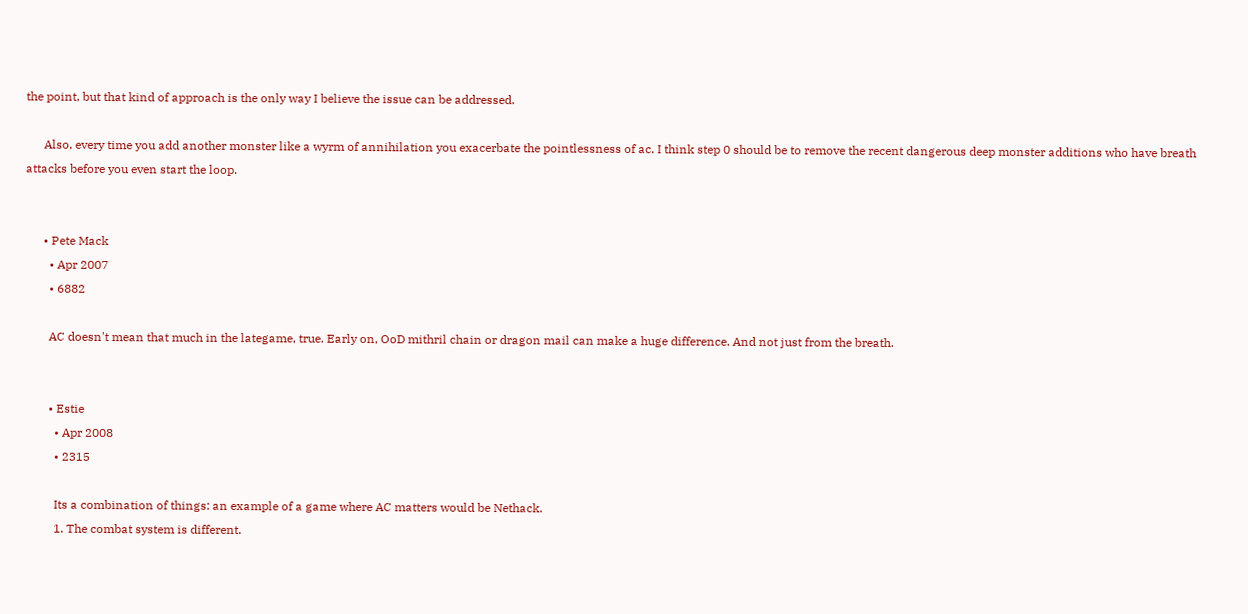the point, but that kind of approach is the only way I believe the issue can be addressed.

      Also, every time you add another monster like a wyrm of annihilation you exacerbate the pointlessness of ac. I think step 0 should be to remove the recent dangerous deep monster additions who have breath attacks before you even start the loop.


      • Pete Mack
        • Apr 2007
        • 6882

        AC doesn't mean that much in the lategame, true. Early on, OoD mithril chain or dragon mail can make a huge difference. And not just from the breath.


        • Estie
          • Apr 2008
          • 2315

          Its a combination of things: an example of a game where AC matters would be Nethack.
          1. The combat system is different.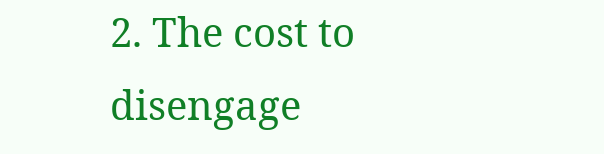2. The cost to disengage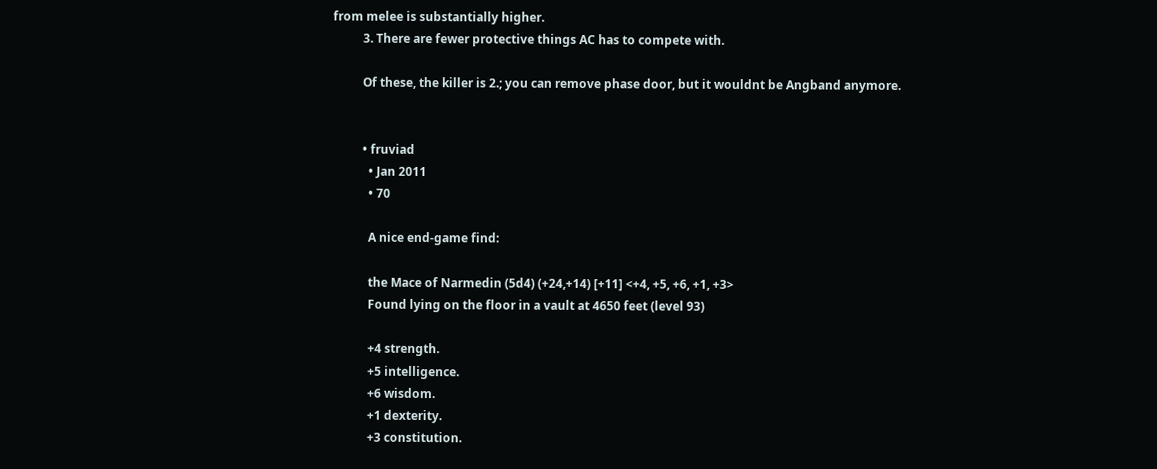from melee is substantially higher.
          3. There are fewer protective things AC has to compete with.

          Of these, the killer is 2.; you can remove phase door, but it wouldnt be Angband anymore.


          • fruviad
            • Jan 2011
            • 70

            A nice end-game find:

            the Mace of Narmedin (5d4) (+24,+14) [+11] <+4, +5, +6, +1, +3>
            Found lying on the floor in a vault at 4650 feet (level 93)

            +4 strength.
            +5 intelligence.
            +6 wisdom.
            +1 dexterity.
            +3 constitution.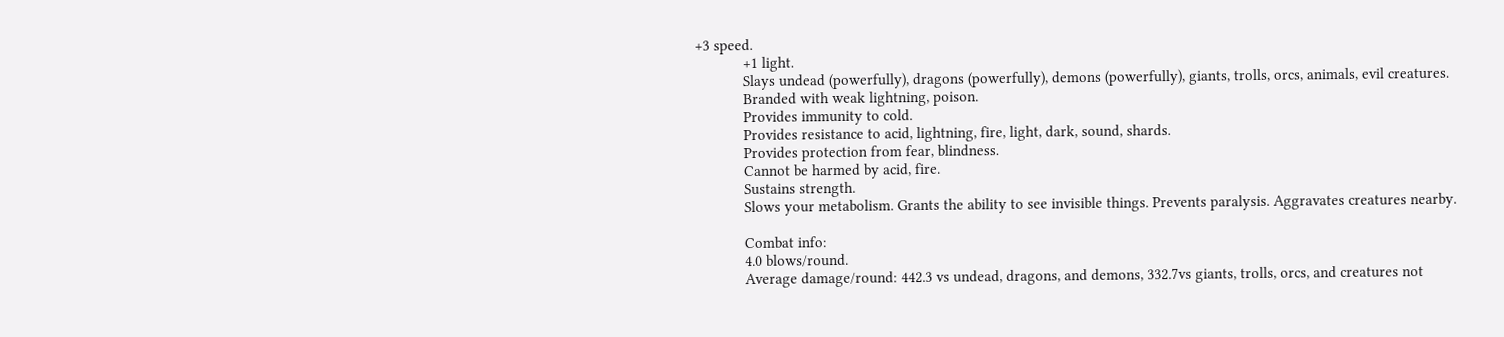+3 speed.
            +1 light.
            Slays undead (powerfully), dragons (powerfully), demons (powerfully), giants, trolls, orcs, animals, evil creatures.
            Branded with weak lightning, poison.
            Provides immunity to cold.
            Provides resistance to acid, lightning, fire, light, dark, sound, shards.
            Provides protection from fear, blindness.
            Cannot be harmed by acid, fire.
            Sustains strength.
            Slows your metabolism. Grants the ability to see invisible things. Prevents paralysis. Aggravates creatures nearby.

            Combat info:
            4.0 blows/round.
            Average damage/round: 442.3 vs undead, dragons, and demons, 332.7vs giants, trolls, orcs, and creatures not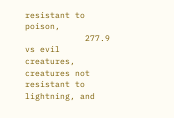resistant to poison,
            277.9 vs evil creatures, creatures not resistant to lightning, and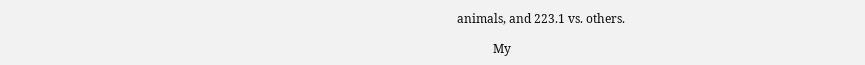animals, and 223.1 vs. others.

            My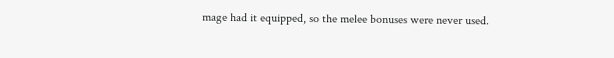mage had it equipped, so the melee bonuses were never used.